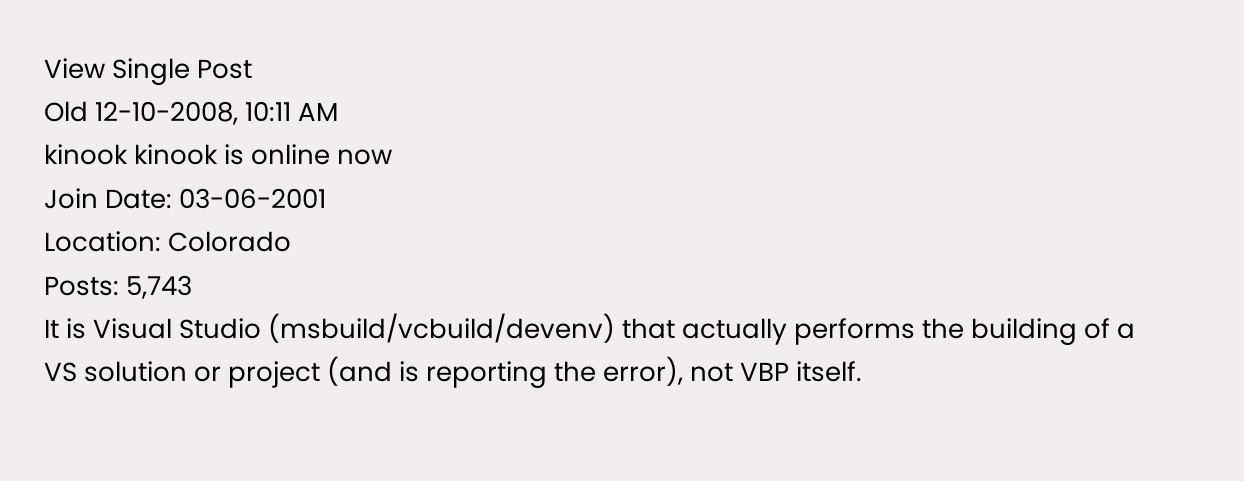View Single Post
Old 12-10-2008, 10:11 AM
kinook kinook is online now
Join Date: 03-06-2001
Location: Colorado
Posts: 5,743
It is Visual Studio (msbuild/vcbuild/devenv) that actually performs the building of a VS solution or project (and is reporting the error), not VBP itself.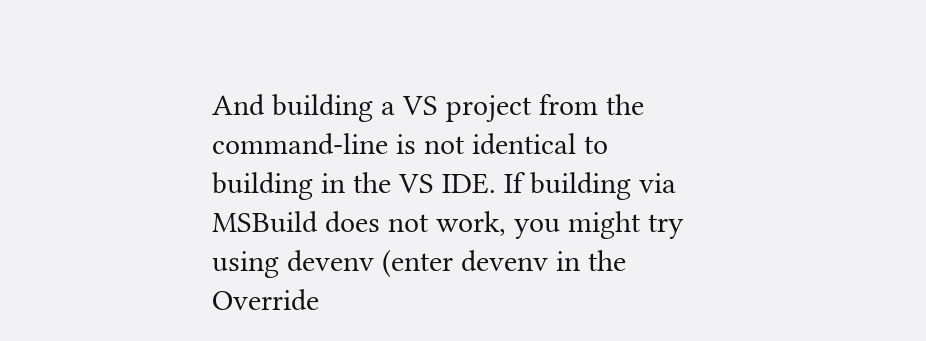And building a VS project from the command-line is not identical to building in the VS IDE. If building via MSBuild does not work, you might try using devenv (enter devenv in the Override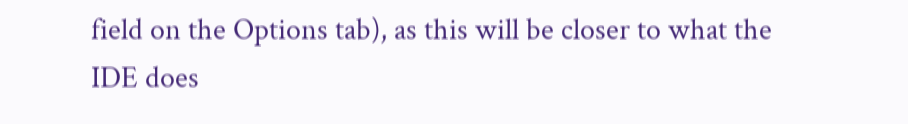field on the Options tab), as this will be closer to what the IDE does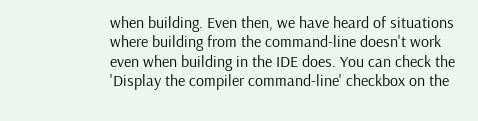when building. Even then, we have heard of situations where building from the command-line doesn't work even when building in the IDE does. You can check the 'Display the compiler command-line' checkbox on the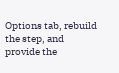Options tab, rebuild the step, and provide the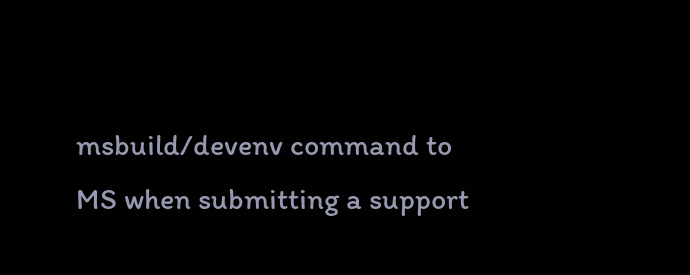msbuild/devenv command to MS when submitting a support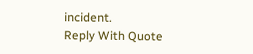incident.
Reply With Quote